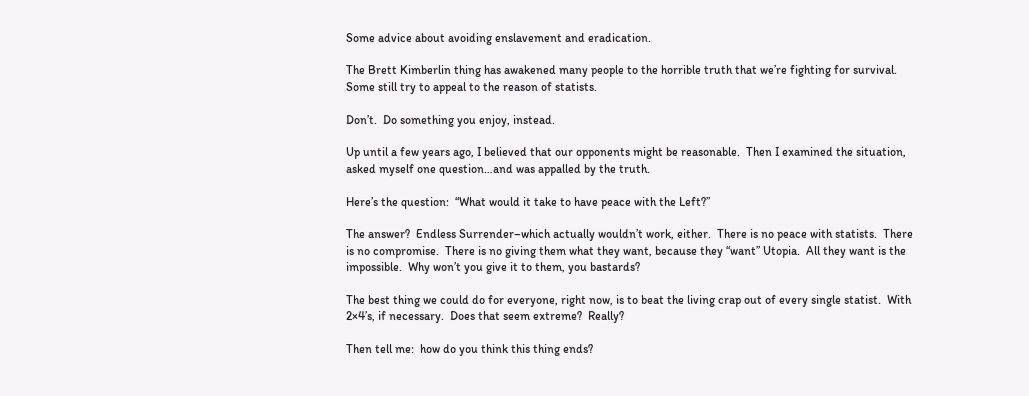Some advice about avoiding enslavement and eradication.

The Brett Kimberlin thing has awakened many people to the horrible truth that we’re fighting for survival.  Some still try to appeal to the reason of statists.

Don’t.  Do something you enjoy, instead.

Up until a few years ago, I believed that our opponents might be reasonable.  Then I examined the situation, asked myself one question…and was appalled by the truth.

Here’s the question:  “What would it take to have peace with the Left?”

The answer?  Endless Surrender–which actually wouldn’t work, either.  There is no peace with statists.  There is no compromise.  There is no giving them what they want, because they “want” Utopia.  All they want is the impossible.  Why won’t you give it to them, you bastards?

The best thing we could do for everyone, right now, is to beat the living crap out of every single statist.  With 2×4’s, if necessary.  Does that seem extreme?  Really?

Then tell me:  how do you think this thing ends?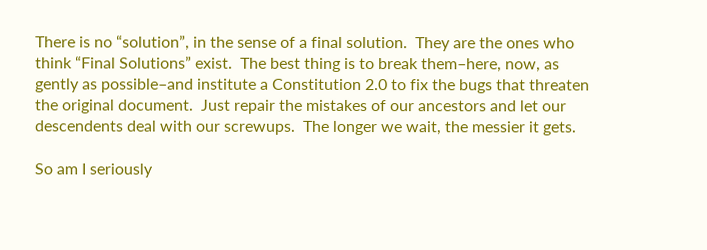There is no “solution”, in the sense of a final solution.  They are the ones who think “Final Solutions” exist.  The best thing is to break them–here, now, as gently as possible–and institute a Constitution 2.0 to fix the bugs that threaten the original document.  Just repair the mistakes of our ancestors and let our descendents deal with our screwups.  The longer we wait, the messier it gets.

So am I seriously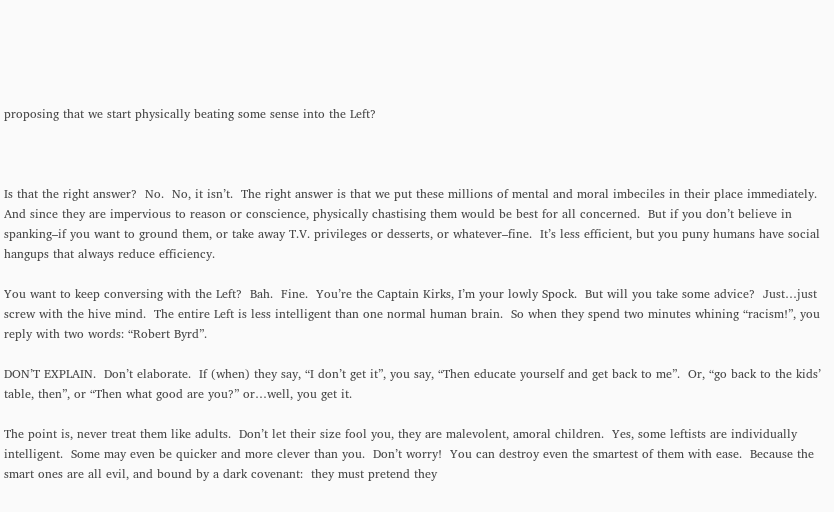proposing that we start physically beating some sense into the Left?



Is that the right answer?  No.  No, it isn’t.  The right answer is that we put these millions of mental and moral imbeciles in their place immediately.  And since they are impervious to reason or conscience, physically chastising them would be best for all concerned.  But if you don’t believe in spanking–if you want to ground them, or take away T.V. privileges or desserts, or whatever–fine.  It’s less efficient, but you puny humans have social hangups that always reduce efficiency.

You want to keep conversing with the Left?  Bah.  Fine.  You’re the Captain Kirks, I’m your lowly Spock.  But will you take some advice?  Just…just screw with the hive mind.  The entire Left is less intelligent than one normal human brain.  So when they spend two minutes whining “racism!”, you reply with two words: “Robert Byrd”.

DON’T EXPLAIN.  Don’t elaborate.  If (when) they say, “I don’t get it”, you say, “Then educate yourself and get back to me”.  Or, “go back to the kids’ table, then”, or “Then what good are you?” or…well, you get it.

The point is, never treat them like adults.  Don’t let their size fool you, they are malevolent, amoral children.  Yes, some leftists are individually intelligent.  Some may even be quicker and more clever than you.  Don’t worry!  You can destroy even the smartest of them with ease.  Because the smart ones are all evil, and bound by a dark covenant:  they must pretend they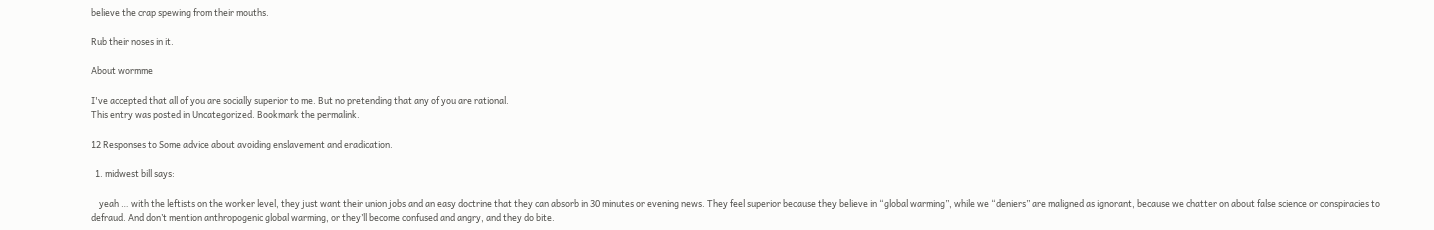believe the crap spewing from their mouths.

Rub their noses in it.

About wormme

I've accepted that all of you are socially superior to me. But no pretending that any of you are rational.
This entry was posted in Uncategorized. Bookmark the permalink.

12 Responses to Some advice about avoiding enslavement and eradication.

  1. midwest bill says:

    yeah … with the leftists on the worker level, they just want their union jobs and an easy doctrine that they can absorb in 30 minutes or evening news. They feel superior because they believe in “global warming”, while we “deniers” are maligned as ignorant, because we chatter on about false science or conspiracies to defraud. And don’t mention anthropogenic global warming, or they’ll become confused and angry, and they do bite.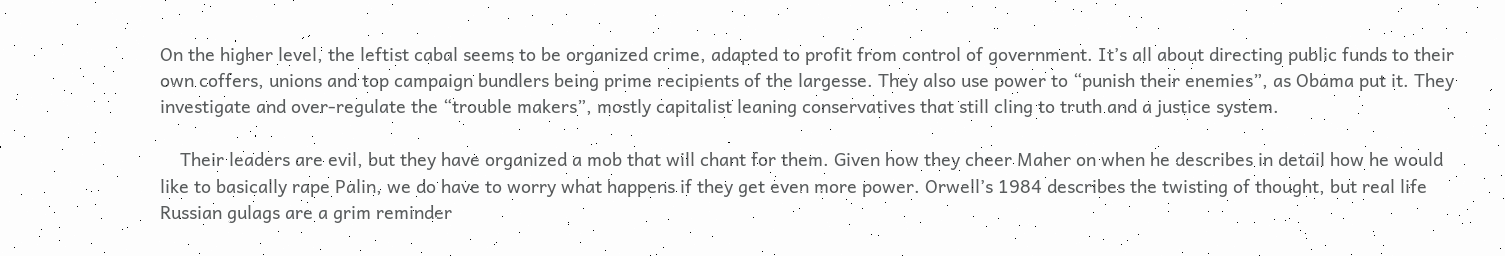On the higher level, the leftist cabal seems to be organized crime, adapted to profit from control of government. It’s all about directing public funds to their own coffers, unions and top campaign bundlers being prime recipients of the largesse. They also use power to “punish their enemies”, as Obama put it. They investigate and over-regulate the “trouble makers”, mostly capitalist leaning conservatives that still cling to truth and a justice system.

    Their leaders are evil, but they have organized a mob that will chant for them. Given how they cheer Maher on when he describes in detail how he would like to basically rape Palin, we do have to worry what happens if they get even more power. Orwell’s 1984 describes the twisting of thought, but real life Russian gulags are a grim reminder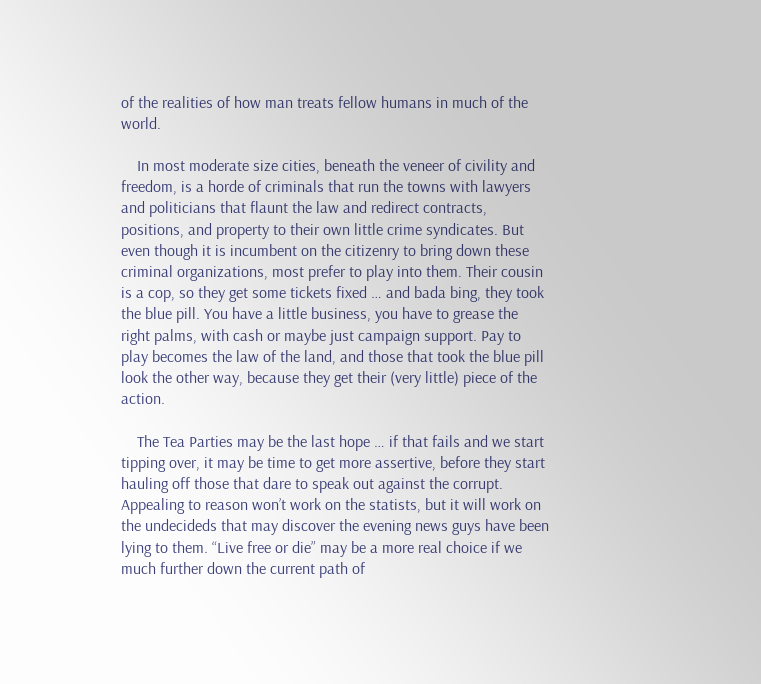of the realities of how man treats fellow humans in much of the world.

    In most moderate size cities, beneath the veneer of civility and freedom, is a horde of criminals that run the towns with lawyers and politicians that flaunt the law and redirect contracts, positions, and property to their own little crime syndicates. But even though it is incumbent on the citizenry to bring down these criminal organizations, most prefer to play into them. Their cousin is a cop, so they get some tickets fixed … and bada bing, they took the blue pill. You have a little business, you have to grease the right palms, with cash or maybe just campaign support. Pay to play becomes the law of the land, and those that took the blue pill look the other way, because they get their (very little) piece of the action.

    The Tea Parties may be the last hope … if that fails and we start tipping over, it may be time to get more assertive, before they start hauling off those that dare to speak out against the corrupt. Appealing to reason won’t work on the statists, but it will work on the undecideds that may discover the evening news guys have been lying to them. “Live free or die” may be a more real choice if we much further down the current path of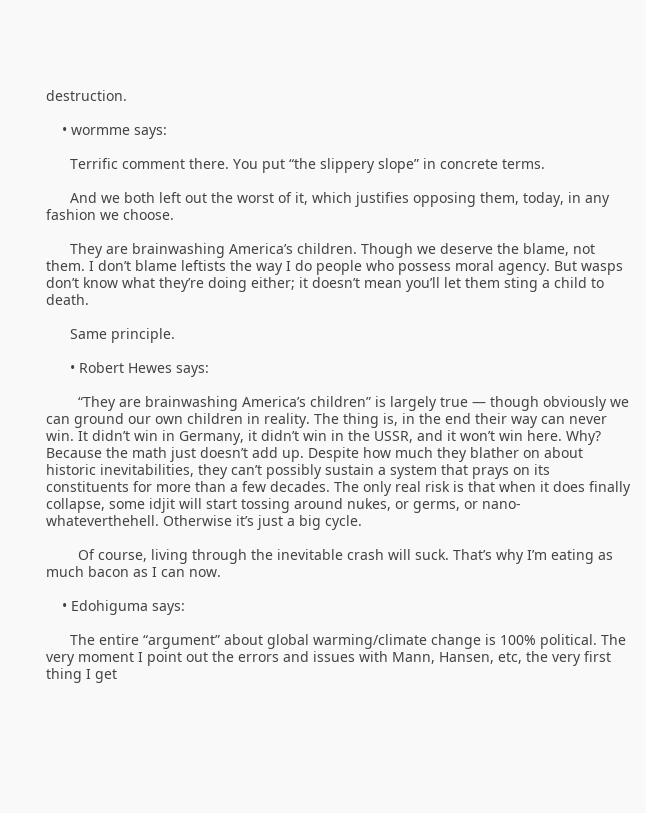destruction.

    • wormme says:

      Terrific comment there. You put “the slippery slope” in concrete terms.

      And we both left out the worst of it, which justifies opposing them, today, in any fashion we choose.

      They are brainwashing America’s children. Though we deserve the blame, not them. I don’t blame leftists the way I do people who possess moral agency. But wasps don’t know what they’re doing either; it doesn’t mean you’ll let them sting a child to death.

      Same principle.

      • Robert Hewes says:

        “They are brainwashing America’s children” is largely true — though obviously we can ground our own children in reality. The thing is, in the end their way can never win. It didn’t win in Germany, it didn’t win in the USSR, and it won’t win here. Why? Because the math just doesn’t add up. Despite how much they blather on about historic inevitabilities, they can’t possibly sustain a system that prays on its constituents for more than a few decades. The only real risk is that when it does finally collapse, some idjit will start tossing around nukes, or germs, or nano-whateverthehell. Otherwise it’s just a big cycle.

        Of course, living through the inevitable crash will suck. That’s why I’m eating as much bacon as I can now.

    • Edohiguma says:

      The entire “argument” about global warming/climate change is 100% political. The very moment I point out the errors and issues with Mann, Hansen, etc, the very first thing I get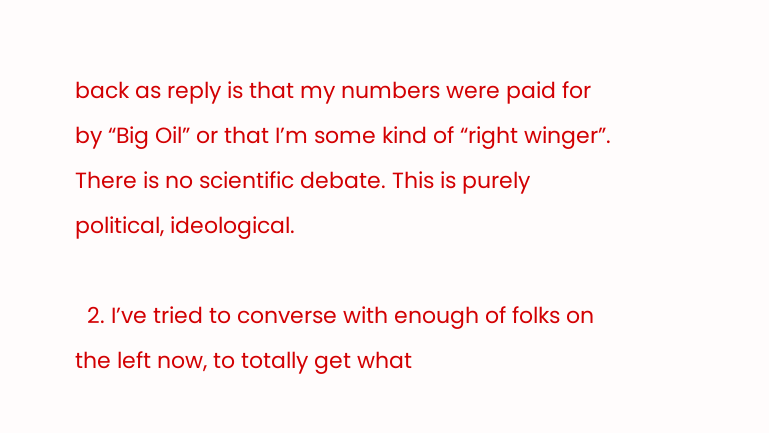back as reply is that my numbers were paid for by “Big Oil” or that I’m some kind of “right winger”. There is no scientific debate. This is purely political, ideological.

  2. I’ve tried to converse with enough of folks on the left now, to totally get what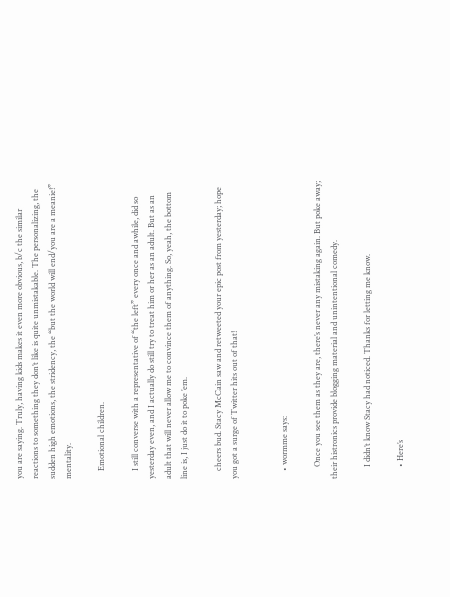you are saying. Truly, having kids makes it even more obvious, b/c the similar reactions to something they don’t like is quite unmistakable. The personalizing, the sudden high emotions, the stridency, the “but the world will end/you are a meanie!” mentality.

    Emotional children.

    I still converse with a representative of “the left” every once and awhile, did so yesterday even, and I actually do still try to treat him or her as an adult. But as an adult that will never allow me to convince them of anything. So, yeah, the bottom line is, I just do it to poke ’em.

    cheers bud. Stacy McCain saw and retweeted your epic post from yesterday; hope you got a surge of Twitter hits out of that!


    • wormme says:

      Once you see them as they are, there’s never any mistaking again. But poke away; their histronics provide blogging material and unintentional comedy.

      I didn’t know Stacy had noticed. Thanks for letting me know.

      • Here’s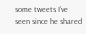some tweets I’ve seen since he shared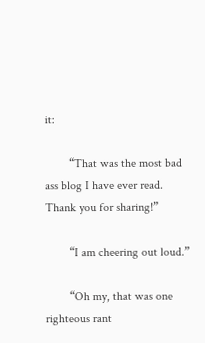it:

        “That was the most bad ass blog I have ever read. Thank you for sharing!”

        “I am cheering out loud.”

        “Oh my, that was one righteous rant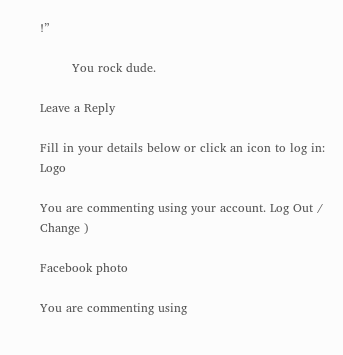!”

        You rock dude.

Leave a Reply

Fill in your details below or click an icon to log in: Logo

You are commenting using your account. Log Out /  Change )

Facebook photo

You are commenting using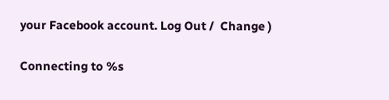your Facebook account. Log Out /  Change )

Connecting to %s